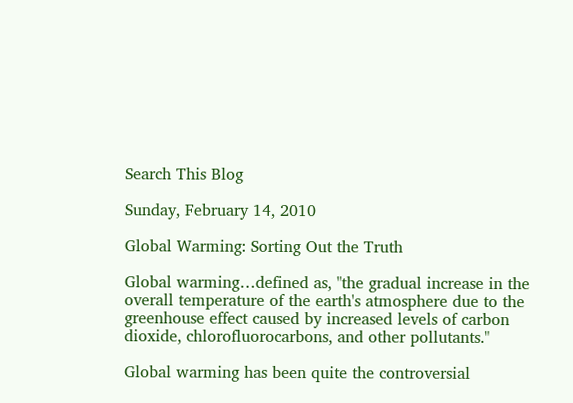Search This Blog

Sunday, February 14, 2010

Global Warming: Sorting Out the Truth

Global warming…defined as, "the gradual increase in the overall temperature of the earth's atmosphere due to the greenhouse effect caused by increased levels of carbon dioxide, chlorofluorocarbons, and other pollutants."

Global warming has been quite the controversial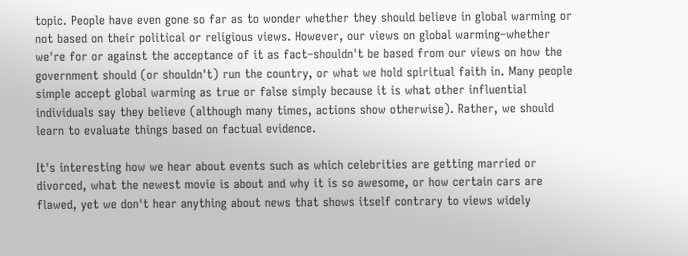topic. People have even gone so far as to wonder whether they should believe in global warming or not based on their political or religious views. However, our views on global warming–whether we're for or against the acceptance of it as fact–shouldn't be based from our views on how the government should (or shouldn't) run the country, or what we hold spiritual faith in. Many people simple accept global warming as true or false simply because it is what other influential individuals say they believe (although many times, actions show otherwise). Rather, we should learn to evaluate things based on factual evidence.

It's interesting how we hear about events such as which celebrities are getting married or divorced, what the newest movie is about and why it is so awesome, or how certain cars are flawed, yet we don't hear anything about news that shows itself contrary to views widely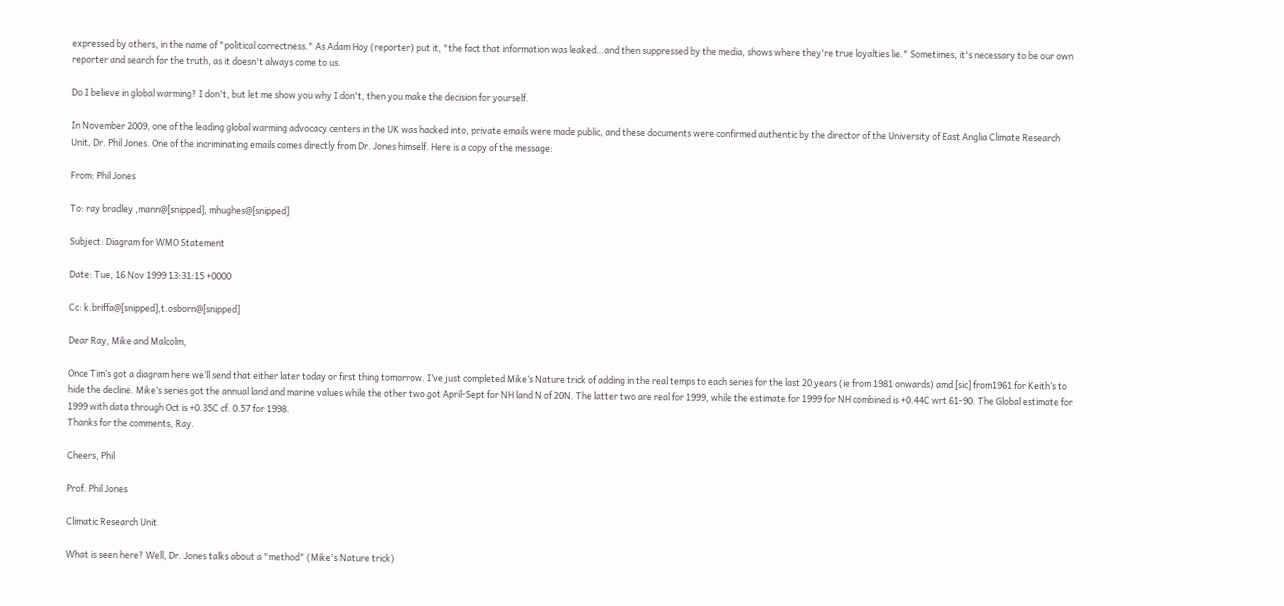expressed by others, in the name of "political correctness." As Adam Hoy (reporter) put it, "the fact that information was leaked…and then suppressed by the media, shows where they're true loyalties lie." Sometimes, it's necessary to be our own reporter and search for the truth, as it doesn't always come to us.

Do I believe in global warming? I don't, but let me show you why I don't, then you make the decision for yourself.

In November 2009, one of the leading global warming advocacy centers in the UK was hacked into, private emails were made public, and these documents were confirmed authentic by the director of the University of East Anglia Climate Research Unit, Dr. Phil Jones. One of the incriminating emails comes directly from Dr. Jones himself. Here is a copy of the message:

From: Phil Jones

To: ray bradley ,mann@[snipped], mhughes@[snipped]

Subject: Diagram for WMO Statement

Date: Tue, 16 Nov 1999 13:31:15 +0000

Cc: k.briffa@[snipped],t.osborn@[snipped]

Dear Ray, Mike and Malcolm,

Once Tim’s got a diagram here we’ll send that either later today or first thing tomorrow. I’ve just completed Mike’s Nature trick of adding in the real temps to each series for the last 20 years (ie from 1981 onwards) amd [sic] from1961 for Keith’s to hide the decline. Mike’s series got the annual land and marine values while the other two got April-Sept for NH land N of 20N. The latter two are real for 1999, while the estimate for 1999 for NH combined is +0.44C wrt 61-90. The Global estimate for 1999 with data through Oct is +0.35C cf. 0.57 for 1998.
Thanks for the comments, Ray.

Cheers, Phil

Prof. Phil Jones

Climatic Research Unit

What is seen here? Well, Dr. Jones talks about a "method" (Mike's Nature trick)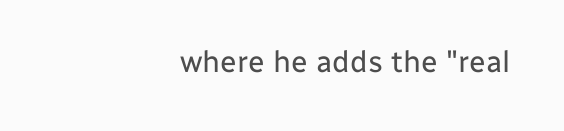where he adds the "real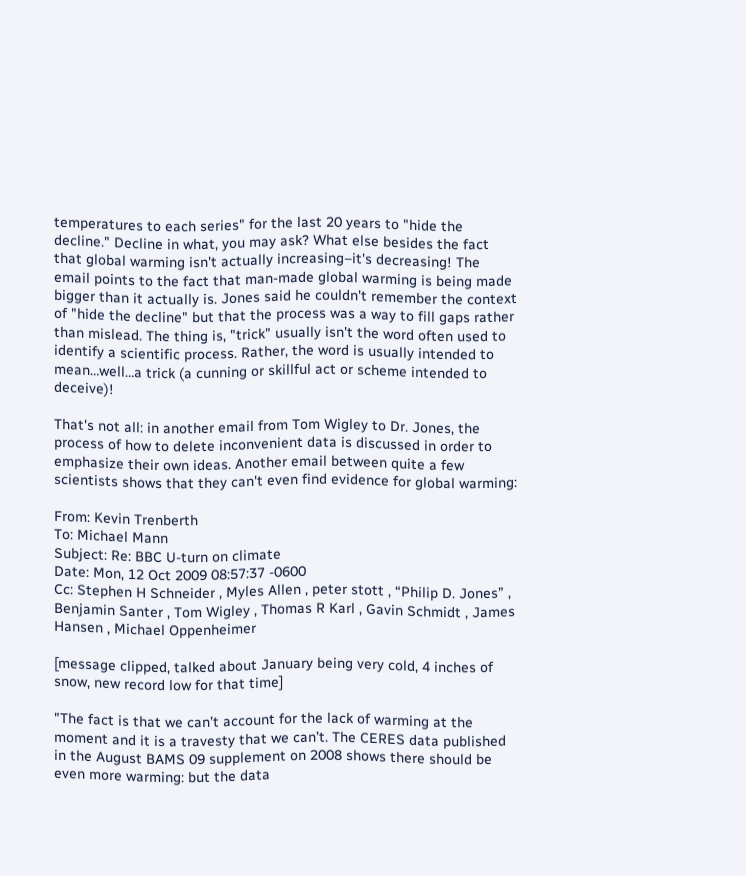temperatures to each series" for the last 20 years to "hide the decline." Decline in what, you may ask? What else besides the fact that global warming isn't actually increasing–it's decreasing! The email points to the fact that man-made global warming is being made bigger than it actually is. Jones said he couldn't remember the context of "hide the decline" but that the process was a way to fill gaps rather than mislead. The thing is, "trick" usually isn't the word often used to identify a scientific process. Rather, the word is usually intended to mean…well…a trick (a cunning or skillful act or scheme intended to deceive)!

That's not all: in another email from Tom Wigley to Dr. Jones, the process of how to delete inconvenient data is discussed in order to emphasize their own ideas. Another email between quite a few scientists shows that they can't even find evidence for global warming:

From: Kevin Trenberth
To: Michael Mann
Subject: Re: BBC U-turn on climate
Date: Mon, 12 Oct 2009 08:57:37 -0600
Cc: Stephen H Schneider , Myles Allen , peter stott , “Philip D. Jones” , Benjamin Santer , Tom Wigley , Thomas R Karl , Gavin Schmidt , James Hansen , Michael Oppenheimer

[message clipped, talked about January being very cold, 4 inches of snow, new record low for that time]

"The fact is that we can’t account for the lack of warming at the moment and it is a travesty that we can’t. The CERES data published in the August BAMS 09 supplement on 2008 shows there should be even more warming: but the data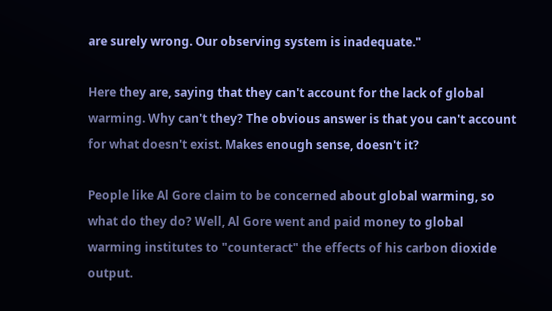are surely wrong. Our observing system is inadequate."

Here they are, saying that they can't account for the lack of global warming. Why can't they? The obvious answer is that you can't account for what doesn't exist. Makes enough sense, doesn't it?

People like Al Gore claim to be concerned about global warming, so what do they do? Well, Al Gore went and paid money to global warming institutes to "counteract" the effects of his carbon dioxide output.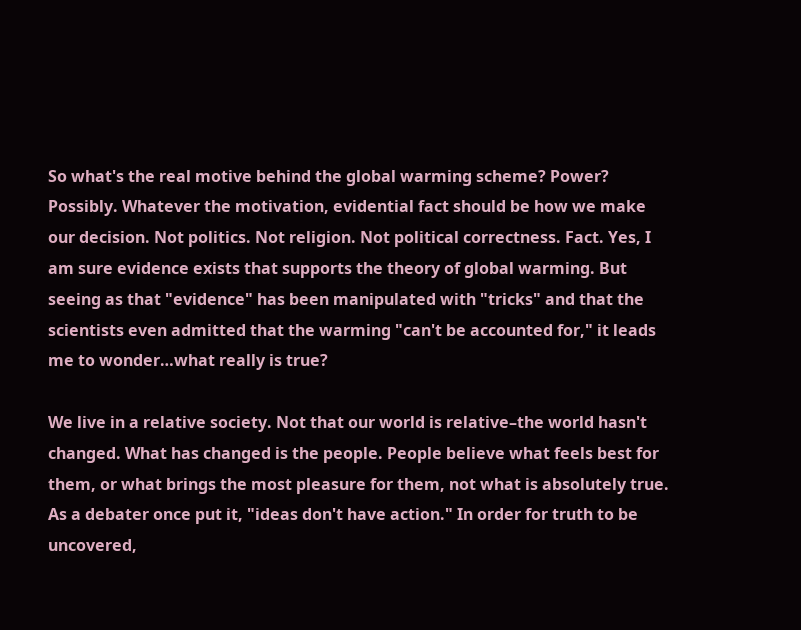So what's the real motive behind the global warming scheme? Power? Possibly. Whatever the motivation, evidential fact should be how we make our decision. Not politics. Not religion. Not political correctness. Fact. Yes, I am sure evidence exists that supports the theory of global warming. But seeing as that "evidence" has been manipulated with "tricks" and that the scientists even admitted that the warming "can't be accounted for," it leads me to wonder…what really is true?

We live in a relative society. Not that our world is relative–the world hasn't changed. What has changed is the people. People believe what feels best for them, or what brings the most pleasure for them, not what is absolutely true. As a debater once put it, "ideas don't have action." In order for truth to be uncovered,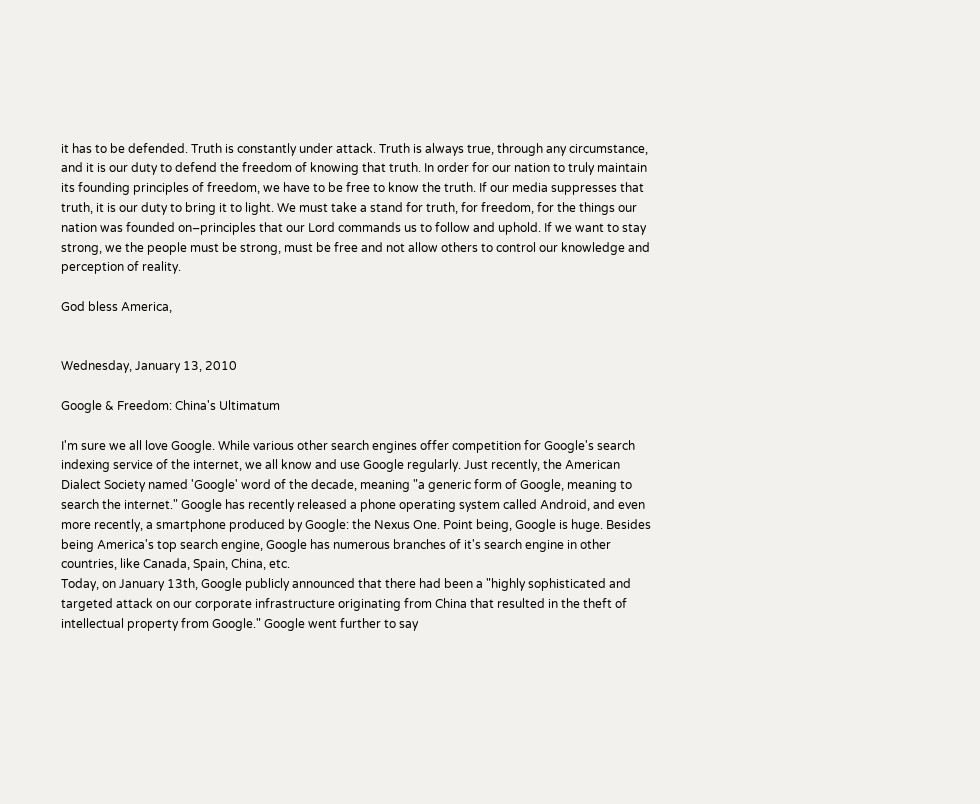it has to be defended. Truth is constantly under attack. Truth is always true, through any circumstance, and it is our duty to defend the freedom of knowing that truth. In order for our nation to truly maintain its founding principles of freedom, we have to be free to know the truth. If our media suppresses that truth, it is our duty to bring it to light. We must take a stand for truth, for freedom, for the things our nation was founded on–principles that our Lord commands us to follow and uphold. If we want to stay strong, we the people must be strong, must be free and not allow others to control our knowledge and perception of reality.

God bless America,


Wednesday, January 13, 2010

Google & Freedom: China's Ultimatum

I'm sure we all love Google. While various other search engines offer competition for Google's search indexing service of the internet, we all know and use Google regularly. Just recently, the American Dialect Society named 'Google' word of the decade, meaning "a generic form of Google, meaning to search the internet." Google has recently released a phone operating system called Android, and even more recently, a smartphone produced by Google: the Nexus One. Point being, Google is huge. Besides being America's top search engine, Google has numerous branches of it's search engine in other countries, like Canada, Spain, China, etc.
Today, on January 13th, Google publicly announced that there had been a "highly sophisticated and targeted attack on our corporate infrastructure originating from China that resulted in the theft of intellectual property from Google." Google went further to say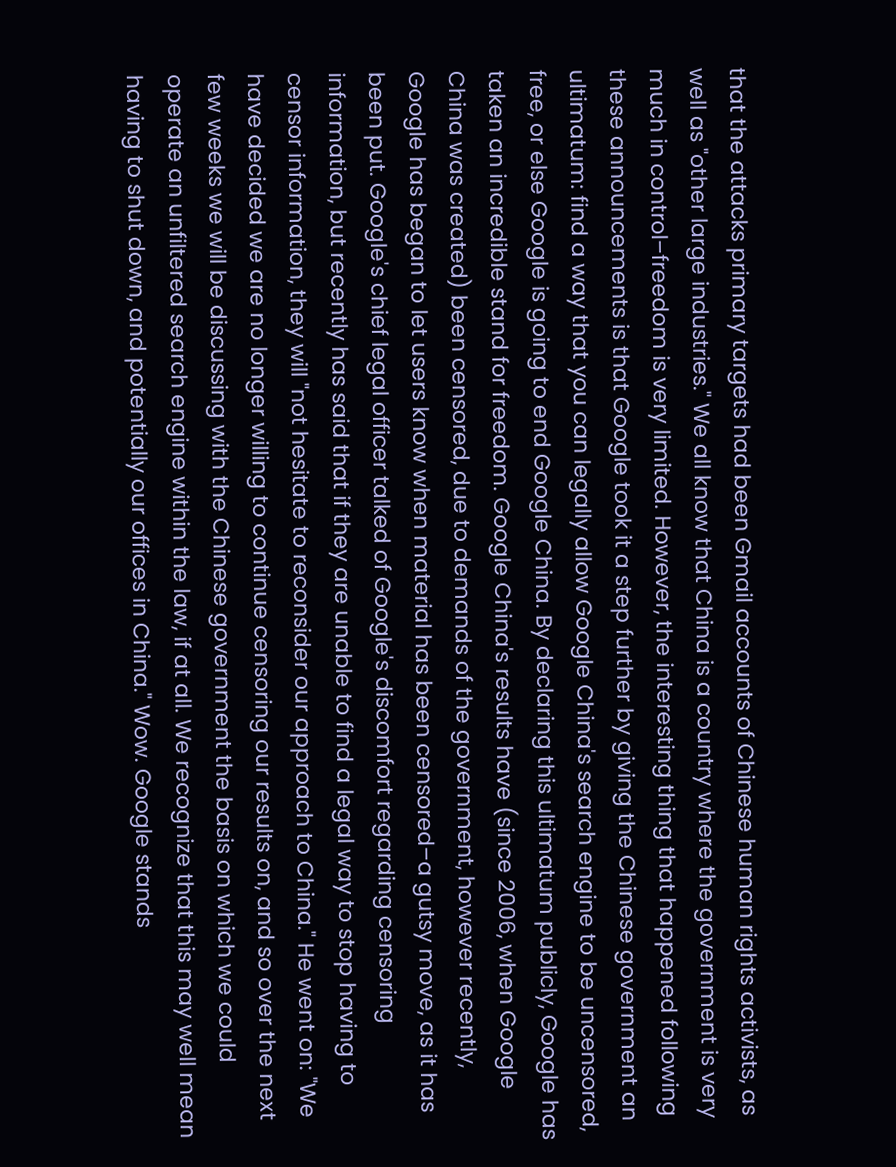that the attacks primary targets had been Gmail accounts of Chinese human rights activists, as well as "other large industries." We all know that China is a country where the government is very much in control–freedom is very limited. However, the interesting thing that happened following these announcements is that Google took it a step further by giving the Chinese government an ultimatum: find a way that you can legally allow Google China's search engine to be uncensored, free, or else Google is going to end Google China. By declaring this ultimatum publicly, Google has taken an incredible stand for freedom. Google China's results have (since 2006, when Google China was created) been censored, due to demands of the government, however recently, Google has began to let users know when material has been censored–a gutsy move, as it has been put. Google's chief legal officer talked of Google's discomfort regarding censoring information, but recently has said that if they are unable to find a legal way to stop having to censor information, they will "not hesitate to reconsider our approach to China." He went on: "We have decided we are no longer willing to continue censoring our results on, and so over the next few weeks we will be discussing with the Chinese government the basis on which we could operate an unfiltered search engine within the law, if at all. We recognize that this may well mean having to shut down, and potentially our offices in China." Wow. Google stands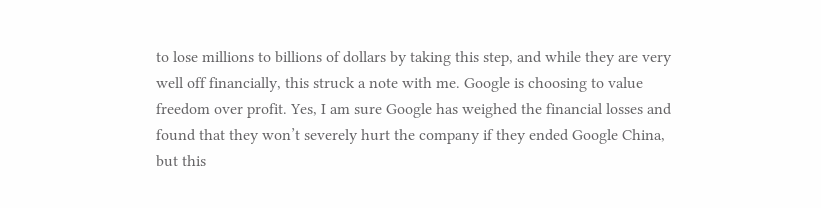to lose millions to billions of dollars by taking this step, and while they are very well off financially, this struck a note with me. Google is choosing to value freedom over profit. Yes, I am sure Google has weighed the financial losses and found that they won’t severely hurt the company if they ended Google China, but this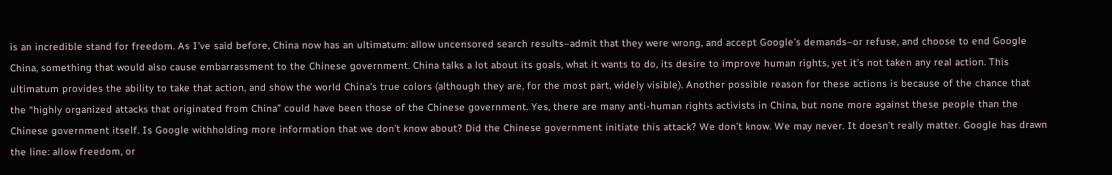is an incredible stand for freedom. As I’ve said before, China now has an ultimatum: allow uncensored search results–admit that they were wrong, and accept Google’s demands–or refuse, and choose to end Google China, something that would also cause embarrassment to the Chinese government. China talks a lot about its goals, what it wants to do, its desire to improve human rights, yet it’s not taken any real action. This ultimatum provides the ability to take that action, and show the world China’s true colors (although they are, for the most part, widely visible). Another possible reason for these actions is because of the chance that the “highly organized attacks that originated from China” could have been those of the Chinese government. Yes, there are many anti-human rights activists in China, but none more against these people than the Chinese government itself. Is Google withholding more information that we don’t know about? Did the Chinese government initiate this attack? We don’t know. We may never. It doesn’t really matter. Google has drawn the line: allow freedom, or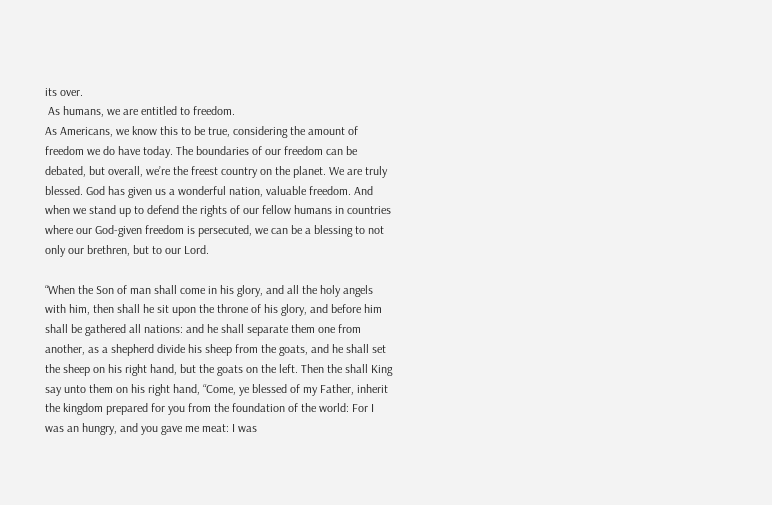its over.
 As humans, we are entitled to freedom.
As Americans, we know this to be true, considering the amount of freedom we do have today. The boundaries of our freedom can be debated, but overall, we’re the freest country on the planet. We are truly blessed. God has given us a wonderful nation, valuable freedom. And when we stand up to defend the rights of our fellow humans in countries where our God-given freedom is persecuted, we can be a blessing to not only our brethren, but to our Lord.

“When the Son of man shall come in his glory, and all the holy angels with him, then shall he sit upon the throne of his glory, and before him shall be gathered all nations: and he shall separate them one from another, as a shepherd divide his sheep from the goats, and he shall set the sheep on his right hand, but the goats on the left. Then the shall King say unto them on his right hand, “Come, ye blessed of my Father, inherit the kingdom prepared for you from the foundation of the world: For I was an hungry, and you gave me meat: I was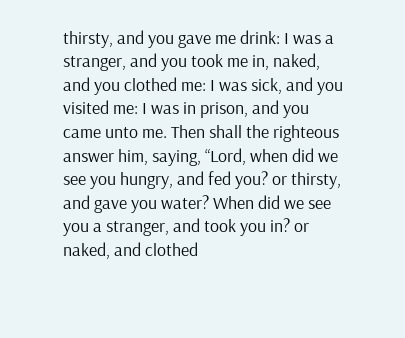thirsty, and you gave me drink: I was a stranger, and you took me in, naked, and you clothed me: I was sick, and you visited me: I was in prison, and you came unto me. Then shall the righteous answer him, saying, “Lord, when did we see you hungry, and fed you? or thirsty, and gave you water? When did we see you a stranger, and took you in? or naked, and clothed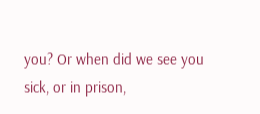you? Or when did we see you sick, or in prison,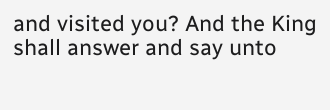and visited you? And the King shall answer and say unto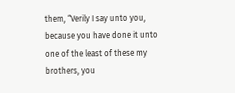them, “Verily I say unto you, because you have done it unto one of the least of these my brothers, you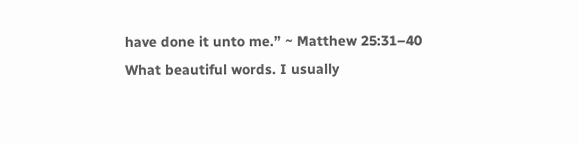have done it unto me.” ~ Matthew 25:31–40
What beautiful words. I usually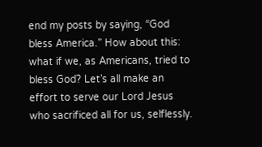end my posts by saying, “God bless America.” How about this: what if we, as Americans, tried to bless God? Let’s all make an effort to serve our Lord Jesus who sacrificed all for us, selflessly.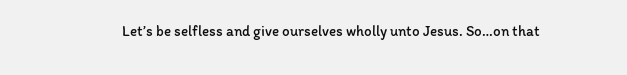Let’s be selfless and give ourselves wholly unto Jesus. So…on that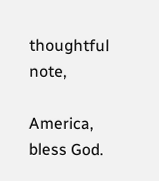thoughtful note,

America, bless God.